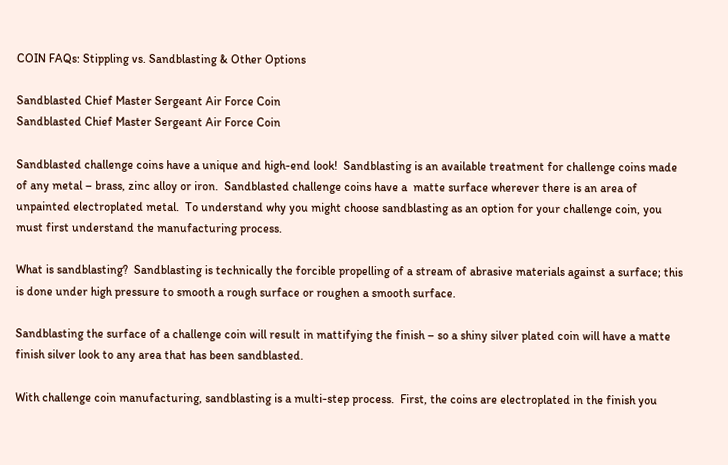COIN FAQs: Stippling vs. Sandblasting & Other Options

Sandblasted Chief Master Sergeant Air Force Coin
Sandblasted Chief Master Sergeant Air Force Coin

Sandblasted challenge coins have a unique and high-end look!  Sandblasting is an available treatment for challenge coins made of any metal – brass, zinc alloy or iron.  Sandblasted challenge coins have a  matte surface wherever there is an area of unpainted electroplated metal.  To understand why you might choose sandblasting as an option for your challenge coin, you must first understand the manufacturing process.

What is sandblasting?  Sandblasting is technically the forcible propelling of a stream of abrasive materials against a surface; this is done under high pressure to smooth a rough surface or roughen a smooth surface.

Sandblasting the surface of a challenge coin will result in mattifying the finish – so a shiny silver plated coin will have a matte finish silver look to any area that has been sandblasted.

With challenge coin manufacturing, sandblasting is a multi-step process.  First, the coins are electroplated in the finish you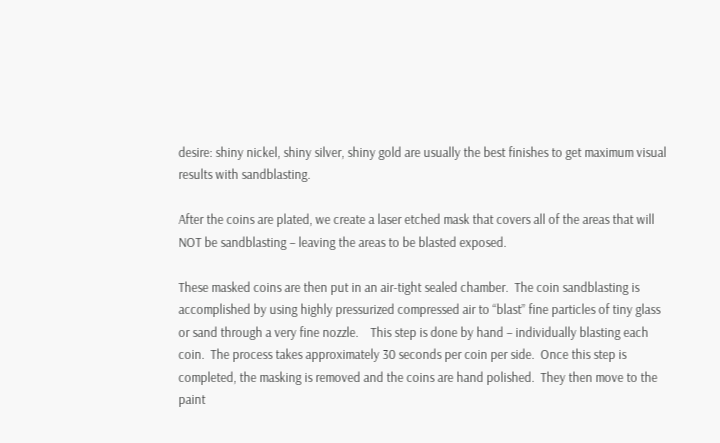desire: shiny nickel, shiny silver, shiny gold are usually the best finishes to get maximum visual results with sandblasting.

After the coins are plated, we create a laser etched mask that covers all of the areas that will NOT be sandblasting – leaving the areas to be blasted exposed.

These masked coins are then put in an air-tight sealed chamber.  The coin sandblasting is accomplished by using highly pressurized compressed air to “blast” fine particles of tiny glass or sand through a very fine nozzle.    This step is done by hand – individually blasting each coin.  The process takes approximately 30 seconds per coin per side.  Once this step is completed, the masking is removed and the coins are hand polished.  They then move to the paint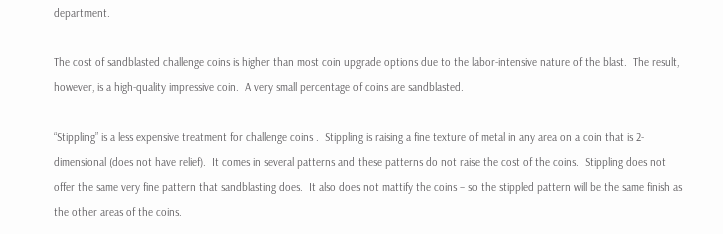department.

The cost of sandblasted challenge coins is higher than most coin upgrade options due to the labor-intensive nature of the blast.  The result, however, is a high-quality impressive coin.  A very small percentage of coins are sandblasted.

“Stippling” is a less expensive treatment for challenge coins .  Stippling is raising a fine texture of metal in any area on a coin that is 2-dimensional (does not have relief).  It comes in several patterns and these patterns do not raise the cost of the coins.  Stippling does not offer the same very fine pattern that sandblasting does.  It also does not mattify the coins – so the stippled pattern will be the same finish as the other areas of the coins.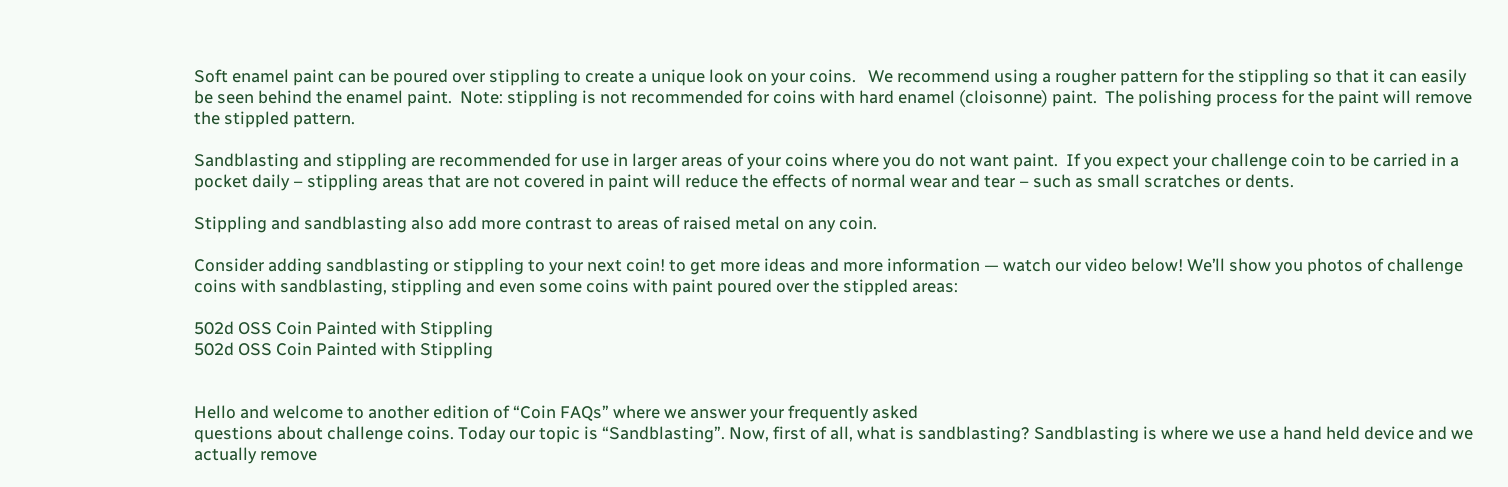Soft enamel paint can be poured over stippling to create a unique look on your coins.   We recommend using a rougher pattern for the stippling so that it can easily be seen behind the enamel paint.  Note: stippling is not recommended for coins with hard enamel (cloisonne) paint.  The polishing process for the paint will remove the stippled pattern.

Sandblasting and stippling are recommended for use in larger areas of your coins where you do not want paint.  If you expect your challenge coin to be carried in a pocket daily – stippling areas that are not covered in paint will reduce the effects of normal wear and tear – such as small scratches or dents.

Stippling and sandblasting also add more contrast to areas of raised metal on any coin.

Consider adding sandblasting or stippling to your next coin! to get more ideas and more information — watch our video below! We’ll show you photos of challenge coins with sandblasting, stippling and even some coins with paint poured over the stippled areas:

502d OSS Coin Painted with Stippling
502d OSS Coin Painted with Stippling


Hello and welcome to another edition of “Coin FAQs” where we answer your frequently asked
questions about challenge coins. Today our topic is “Sandblasting”. Now, first of all, what is sandblasting? Sandblasting is where we use a hand held device and we actually remove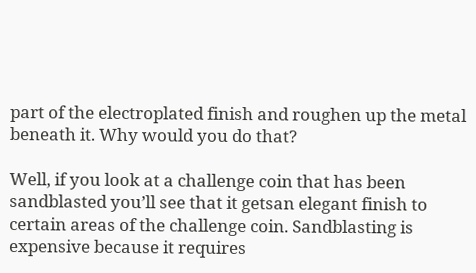part of the electroplated finish and roughen up the metal beneath it. Why would you do that?

Well, if you look at a challenge coin that has been sandblasted you’ll see that it getsan elegant finish to certain areas of the challenge coin. Sandblasting is expensive because it requires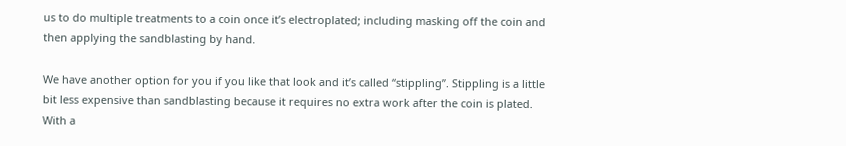us to do multiple treatments to a coin once it’s electroplated; including masking off the coin and then applying the sandblasting by hand.

We have another option for you if you like that look and it’s called “stippling”. Stippling is a little bit less expensive than sandblasting because it requires no extra work after the coin is plated. With a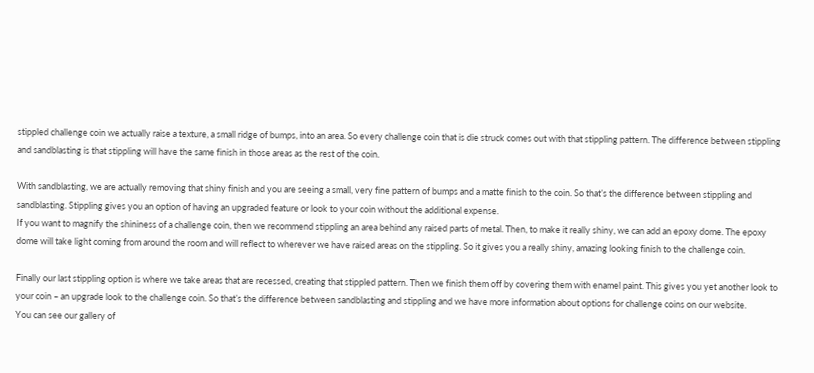stippled challenge coin we actually raise a texture, a small ridge of bumps, into an area. So every challenge coin that is die struck comes out with that stippling pattern. The difference between stippling and sandblasting is that stippling will have the same finish in those areas as the rest of the coin.

With sandblasting, we are actually removing that shiny finish and you are seeing a small, very fine pattern of bumps and a matte finish to the coin. So that’s the difference between stippling and sandblasting. Stippling gives you an option of having an upgraded feature or look to your coin without the additional expense.
If you want to magnify the shininess of a challenge coin, then we recommend stippling an area behind any raised parts of metal. Then, to make it really shiny, we can add an epoxy dome. The epoxy dome will take light coming from around the room and will reflect to wherever we have raised areas on the stippling. So it gives you a really shiny, amazing looking finish to the challenge coin.

Finally our last stippling option is where we take areas that are recessed, creating that stippled pattern. Then we finish them off by covering them with enamel paint. This gives you yet another look to your coin – an upgrade look to the challenge coin. So that’s the difference between sandblasting and stippling and we have more information about options for challenge coins on our website.
You can see our gallery of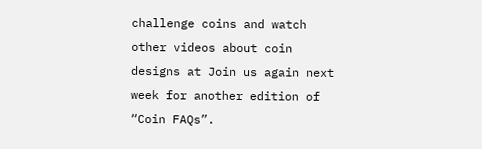challenge coins and watch other videos about coin designs at Join us again next week for another edition of “Coin FAQs”.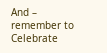And – remember to Celebrate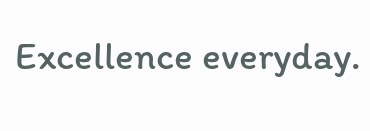Excellence everyday.